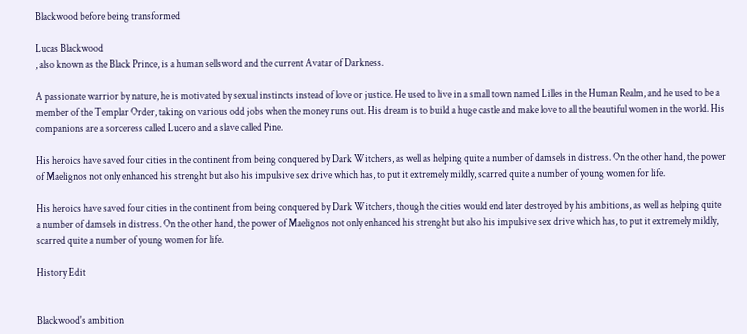Blackwood before being transformed

Lucas Blackwood
, also known as the Black Prince, is a human sellsword and the current Avatar of Darkness.

A passionate warrior by nature, he is motivated by sexual instincts instead of love or justice. He used to live in a small town named Lilles in the Human Realm, and he used to be a member of the Templar Order, taking on various odd jobs when the money runs out. His dream is to build a huge castle and make love to all the beautiful women in the world. His companions are a sorceress called Lucero and a slave called Pine.

His heroics have saved four cities in the continent from being conquered by Dark Witchers, as well as helping quite a number of damsels in distress. On the other hand, the power of Maelignos not only enhanced his strenght but also his impulsive sex drive which has, to put it extremely mildly, scarred quite a number of young women for life.

His heroics have saved four cities in the continent from being conquered by Dark Witchers, though the cities would end later destroyed by his ambitions, as well as helping quite a number of damsels in distress. On the other hand, the power of Maelignos not only enhanced his strenght but also his impulsive sex drive which has, to put it extremely mildly, scarred quite a number of young women for life.

History Edit


Blackwood's ambition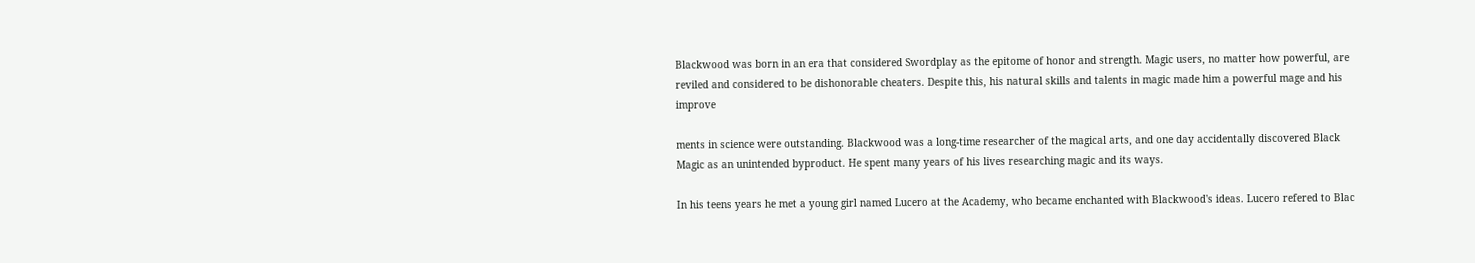Blackwood was born in an era that considered Swordplay as the epitome of honor and strength. Magic users, no matter how powerful, are reviled and considered to be dishonorable cheaters. Despite this, his natural skills and talents in magic made him a powerful mage and his improve

ments in science were outstanding. Blackwood was a long-time researcher of the magical arts, and one day accidentally discovered Black Magic as an unintended byproduct. He spent many years of his lives researching magic and its ways.

In his teens years he met a young girl named Lucero at the Academy, who became enchanted with Blackwood's ideas. Lucero refered to Blac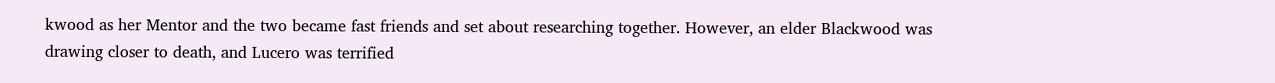kwood as her Mentor and the two became fast friends and set about researching together. However, an elder Blackwood was drawing closer to death, and Lucero was terrified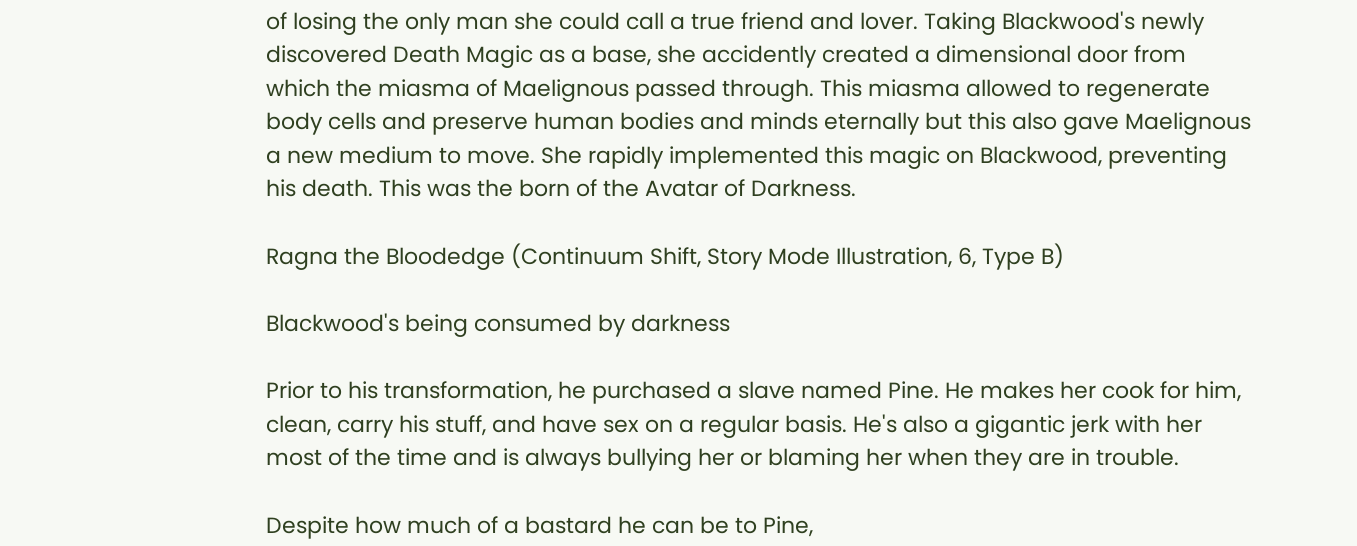of losing the only man she could call a true friend and lover. Taking Blackwood's newly discovered Death Magic as a base, she accidently created a dimensional door from which the miasma of Maelignous passed through. This miasma allowed to regenerate body cells and preserve human bodies and minds eternally but this also gave Maelignous a new medium to move. She rapidly implemented this magic on Blackwood, preventing his death. This was the born of the Avatar of Darkness.

Ragna the Bloodedge (Continuum Shift, Story Mode Illustration, 6, Type B)

Blackwood's being consumed by darkness

Prior to his transformation, he purchased a slave named Pine. He makes her cook for him, clean, carry his stuff, and have sex on a regular basis. He's also a gigantic jerk with her most of the time and is always bullying her or blaming her when they are in trouble.

Despite how much of a bastard he can be to Pine,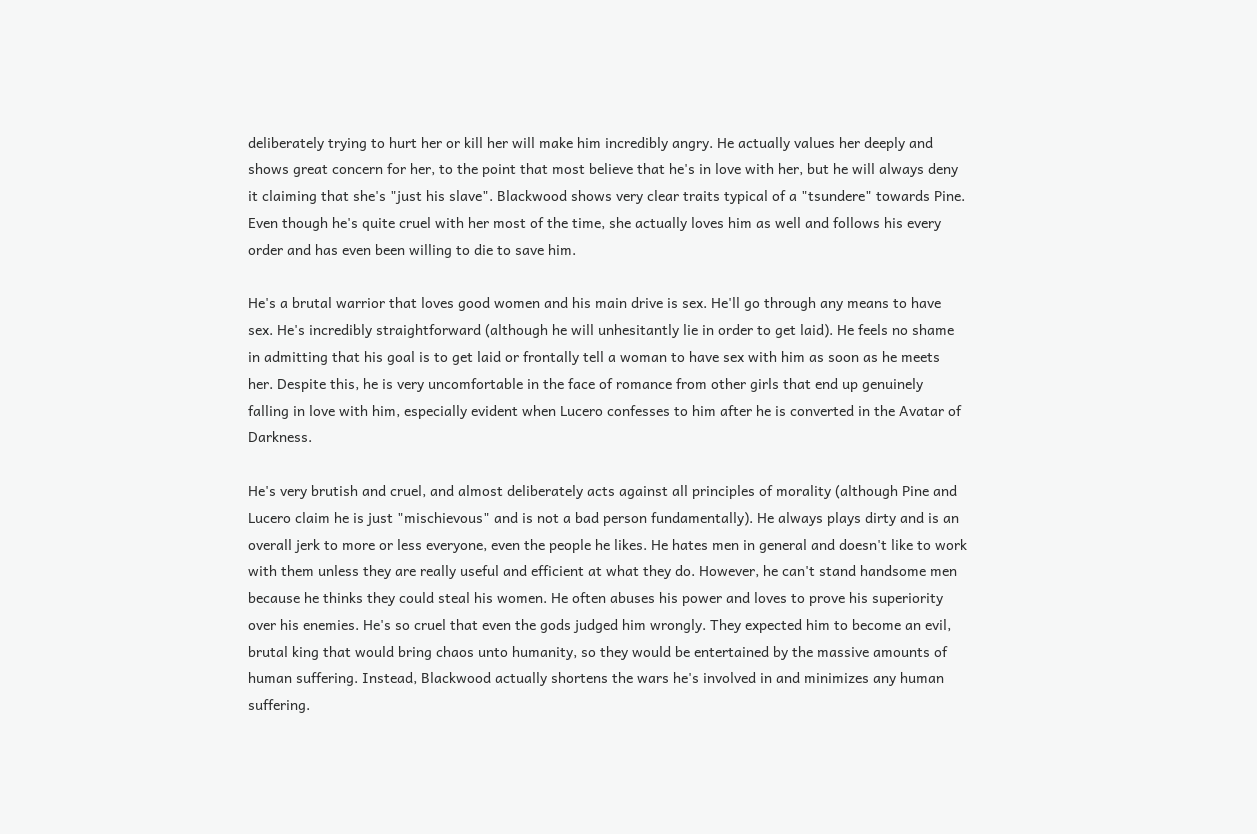deliberately trying to hurt her or kill her will make him incredibly angry. He actually values her deeply and shows great concern for her, to the point that most believe that he's in love with her, but he will always deny it claiming that she's "just his slave". Blackwood shows very clear traits typical of a "tsundere" towards Pine. Even though he's quite cruel with her most of the time, she actually loves him as well and follows his every order and has even been willing to die to save him.

He's a brutal warrior that loves good women and his main drive is sex. He'll go through any means to have sex. He's incredibly straightforward (although he will unhesitantly lie in order to get laid). He feels no shame in admitting that his goal is to get laid or frontally tell a woman to have sex with him as soon as he meets her. Despite this, he is very uncomfortable in the face of romance from other girls that end up genuinely falling in love with him, especially evident when Lucero confesses to him after he is converted in the Avatar of Darkness.

He's very brutish and cruel, and almost deliberately acts against all principles of morality (although Pine and Lucero claim he is just "mischievous" and is not a bad person fundamentally). He always plays dirty and is an overall jerk to more or less everyone, even the people he likes. He hates men in general and doesn't like to work with them unless they are really useful and efficient at what they do. However, he can't stand handsome men because he thinks they could steal his women. He often abuses his power and loves to prove his superiority over his enemies. He's so cruel that even the gods judged him wrongly. They expected him to become an evil, brutal king that would bring chaos unto humanity, so they would be entertained by the massive amounts of human suffering. Instead, Blackwood actually shortens the wars he's involved in and minimizes any human suffering.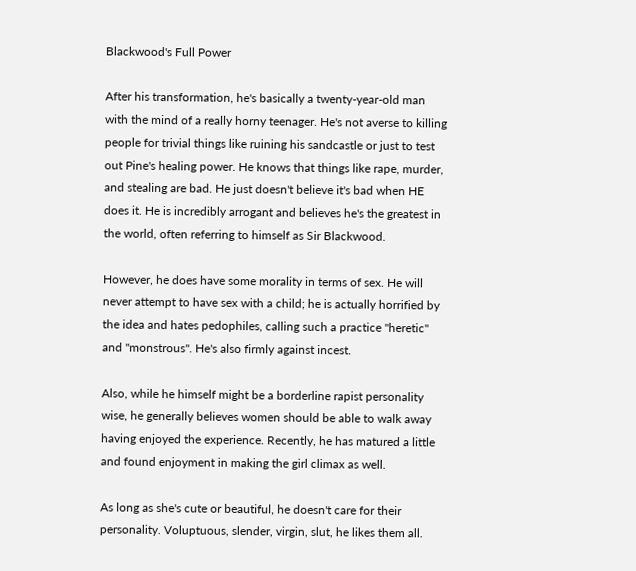Blackwood's Full Power

After his transformation, he's basically a twenty-year-old man with the mind of a really horny teenager. He's not averse to killing people for trivial things like ruining his sandcastle or just to test out Pine's healing power. He knows that things like rape, murder, and stealing are bad. He just doesn't believe it's bad when HE does it. He is incredibly arrogant and believes he's the greatest in the world, often referring to himself as Sir Blackwood.

However, he does have some morality in terms of sex. He will never attempt to have sex with a child; he is actually horrified by the idea and hates pedophiles, calling such a practice "heretic" and "monstrous". He's also firmly against incest.

Also, while he himself might be a borderline rapist personality wise, he generally believes women should be able to walk away having enjoyed the experience. Recently, he has matured a little and found enjoyment in making the girl climax as well.

As long as she's cute or beautiful, he doesn't care for their personality. Voluptuous, slender, virgin, slut, he likes them all.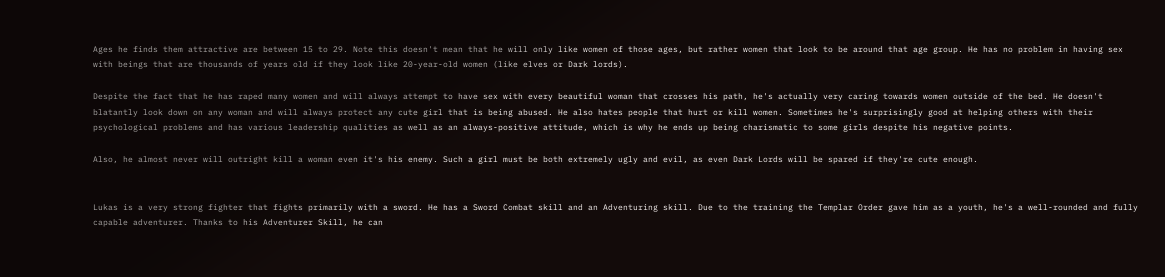Ages he finds them attractive are between 15 to 29. Note this doesn't mean that he will only like women of those ages, but rather women that look to be around that age group. He has no problem in having sex with beings that are thousands of years old if they look like 20-year-old women (like elves or Dark lords).

Despite the fact that he has raped many women and will always attempt to have sex with every beautiful woman that crosses his path, he's actually very caring towards women outside of the bed. He doesn't blatantly look down on any woman and will always protect any cute girl that is being abused. He also hates people that hurt or kill women. Sometimes he's surprisingly good at helping others with their psychological problems and has various leadership qualities as well as an always-positive attitude, which is why he ends up being charismatic to some girls despite his negative points.

Also, he almost never will outright kill a woman even it's his enemy. Such a girl must be both extremely ugly and evil, as even Dark Lords will be spared if they're cute enough.


Lukas is a very strong fighter that fights primarily with a sword. He has a Sword Combat skill and an Adventuring skill. Due to the training the Templar Order gave him as a youth, he's a well-rounded and fully capable adventurer. Thanks to his Adventurer Skill, he can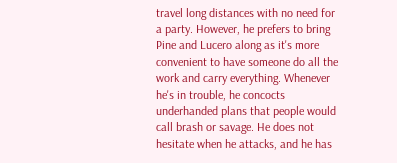travel long distances with no need for a party. However, he prefers to bring Pine and Lucero along as it's more convenient to have someone do all the work and carry everything. Whenever he's in trouble, he concocts underhanded plans that people would call brash or savage. He does not hesitate when he attacks, and he has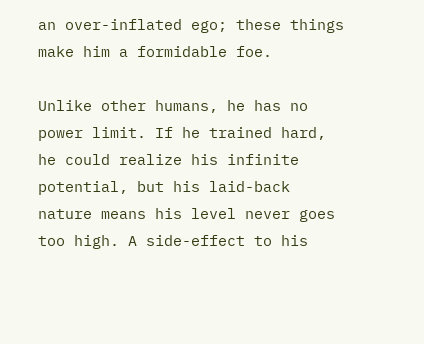an over-inflated ego; these things make him a formidable foe.

Unlike other humans, he has no power limit. If he trained hard, he could realize his infinite potential, but his laid-back nature means his level never goes too high. A side-effect to his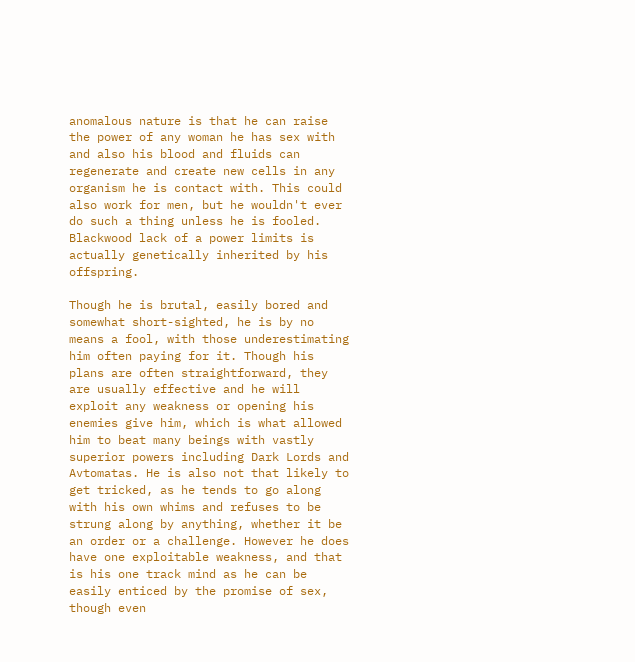anomalous nature is that he can raise the power of any woman he has sex with and also his blood and fluids can regenerate and create new cells in any organism he is contact with. This could also work for men, but he wouldn't ever do such a thing unless he is fooled. Blackwood lack of a power limits is actually genetically inherited by his offspring.

Though he is brutal, easily bored and somewhat short-sighted, he is by no means a fool, with those underestimating him often paying for it. Though his plans are often straightforward, they are usually effective and he will exploit any weakness or opening his enemies give him, which is what allowed him to beat many beings with vastly superior powers including Dark Lords and Avtomatas. He is also not that likely to get tricked, as he tends to go along with his own whims and refuses to be strung along by anything, whether it be an order or a challenge. However he does have one exploitable weakness, and that is his one track mind as he can be easily enticed by the promise of sex, though even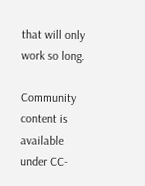that will only work so long.

Community content is available under CC-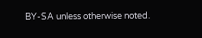BY-SA unless otherwise noted.